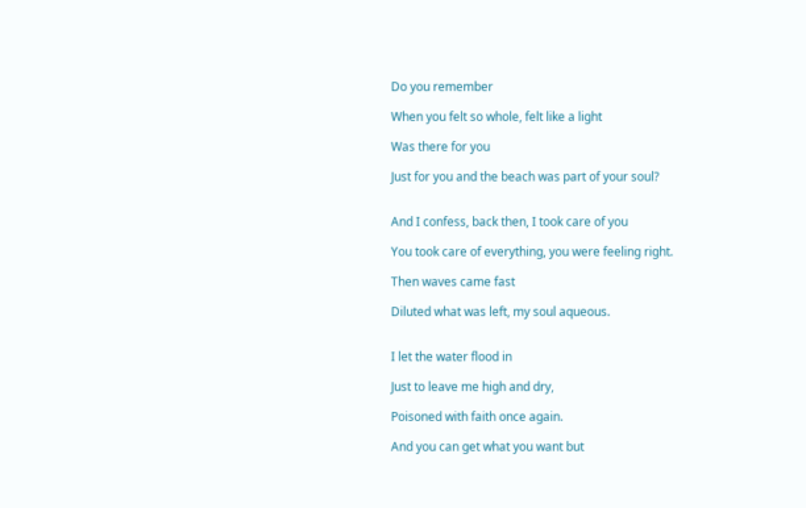Do you remember

When you felt so whole, felt like a light

Was there for you

Just for you and the beach was part of your soul?


And I confess, back then, I took care of you

You took care of everything, you were feeling right.

Then waves came fast

Diluted what was left, my soul aqueous.


I let the water flood in

Just to leave me high and dry,

Poisoned with faith once again.

And you can get what you want but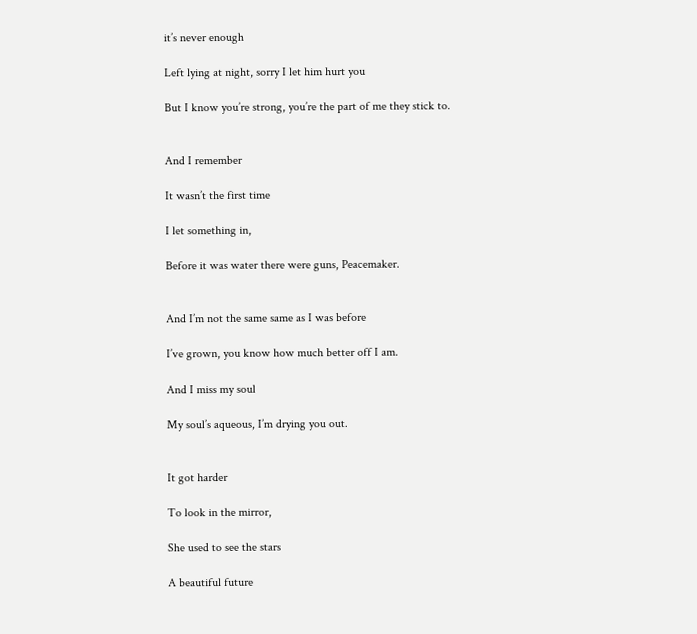it’s never enough

Left lying at night, sorry I let him hurt you

But I know you’re strong, you’re the part of me they stick to.


And I remember

It wasn’t the first time

I let something in,

Before it was water there were guns, Peacemaker.


And I’m not the same same as I was before

I’ve grown, you know how much better off I am.

And I miss my soul

My soul’s aqueous, I’m drying you out.


It got harder

To look in the mirror,

She used to see the stars

A beautiful future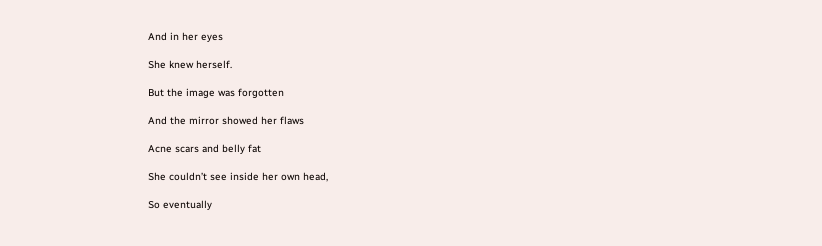And in her eyes

She knew herself.

But the image was forgotten

And the mirror showed her flaws

Acne scars and belly fat

She couldn’t see inside her own head,

So eventually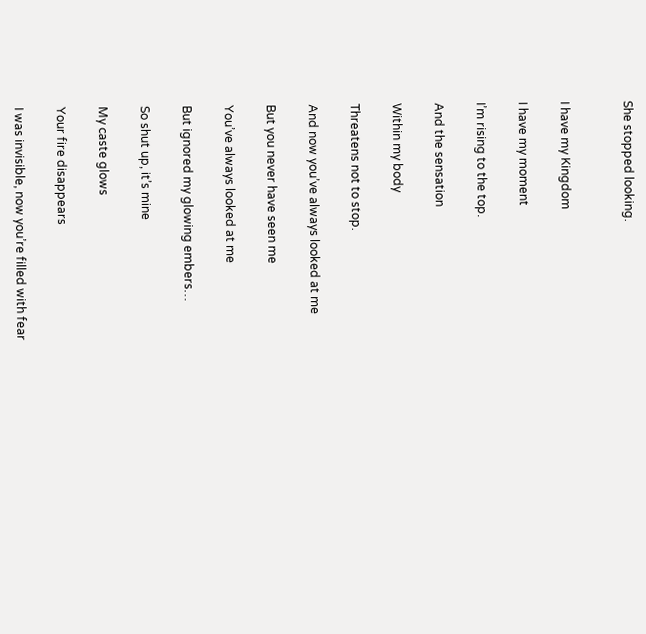She stopped looking.


I have my Kingdom

I have my moment

I’m rising to the top.

And the sensation

Within my body

Threatens not to stop.

And now you’ve always looked at me

But you never have seen me

You’ve always looked at me

But ignored my glowing embers…

So shut up, it’s mine

My caste glows

Your fire disappears

I was invisible, now you’re filled with fear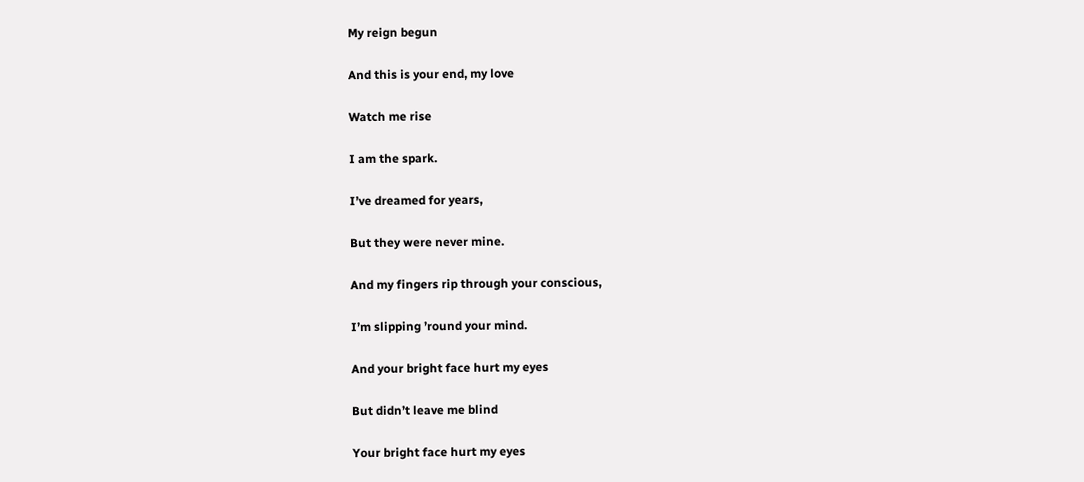My reign begun

And this is your end, my love

Watch me rise

I am the spark.

I’ve dreamed for years,

But they were never mine.

And my fingers rip through your conscious,

I’m slipping ’round your mind.

And your bright face hurt my eyes

But didn’t leave me blind

Your bright face hurt my eyes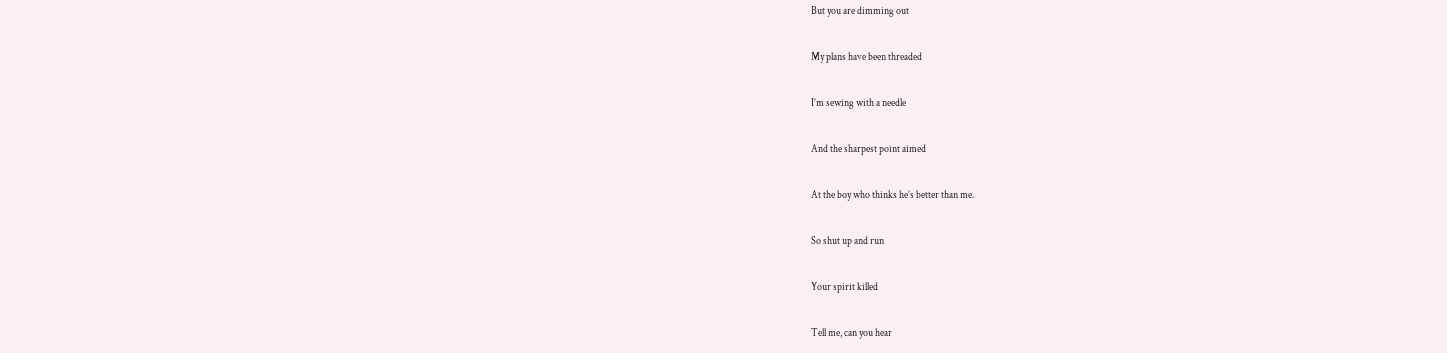But you are dimming out

My plans have been threaded

I’m sewing with a needle

And the sharpest point aimed

At the boy who thinks he’s better than me.

So shut up and run

Your spirit killed

Tell me, can you hear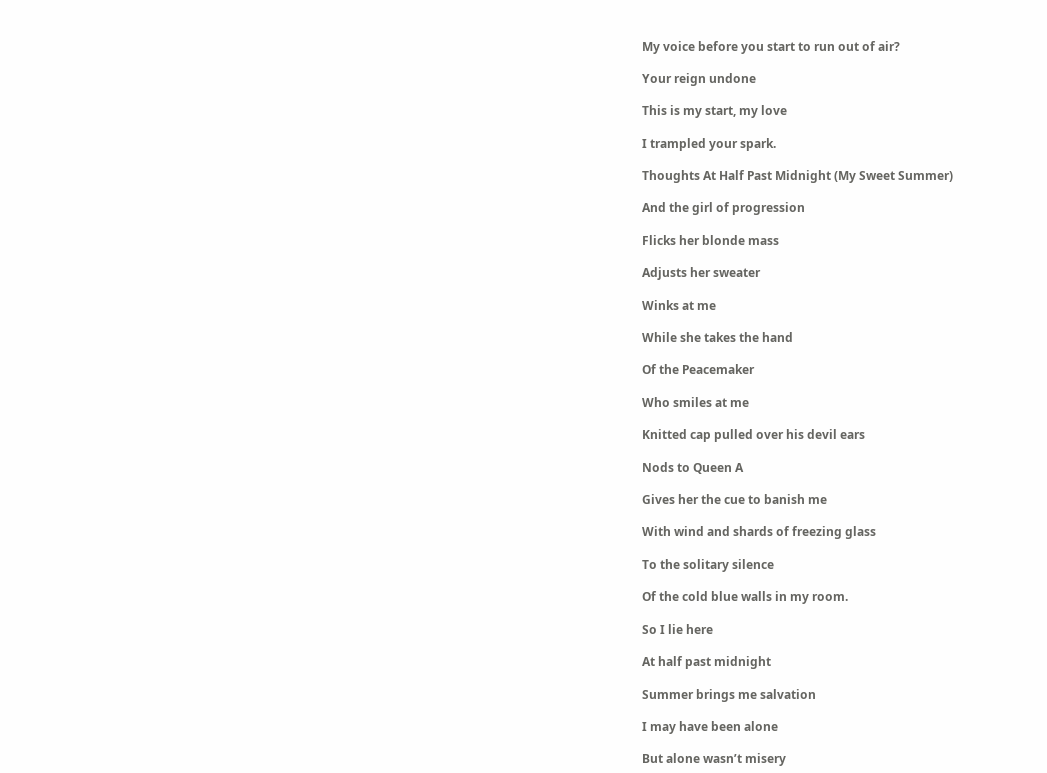My voice before you start to run out of air?

Your reign undone

This is my start, my love

I trampled your spark.

Thoughts At Half Past Midnight (My Sweet Summer)

And the girl of progression

Flicks her blonde mass

Adjusts her sweater

Winks at me

While she takes the hand

Of the Peacemaker

Who smiles at me

Knitted cap pulled over his devil ears

Nods to Queen A

Gives her the cue to banish me

With wind and shards of freezing glass

To the solitary silence

Of the cold blue walls in my room.

So I lie here

At half past midnight

Summer brings me salvation

I may have been alone

But alone wasn’t misery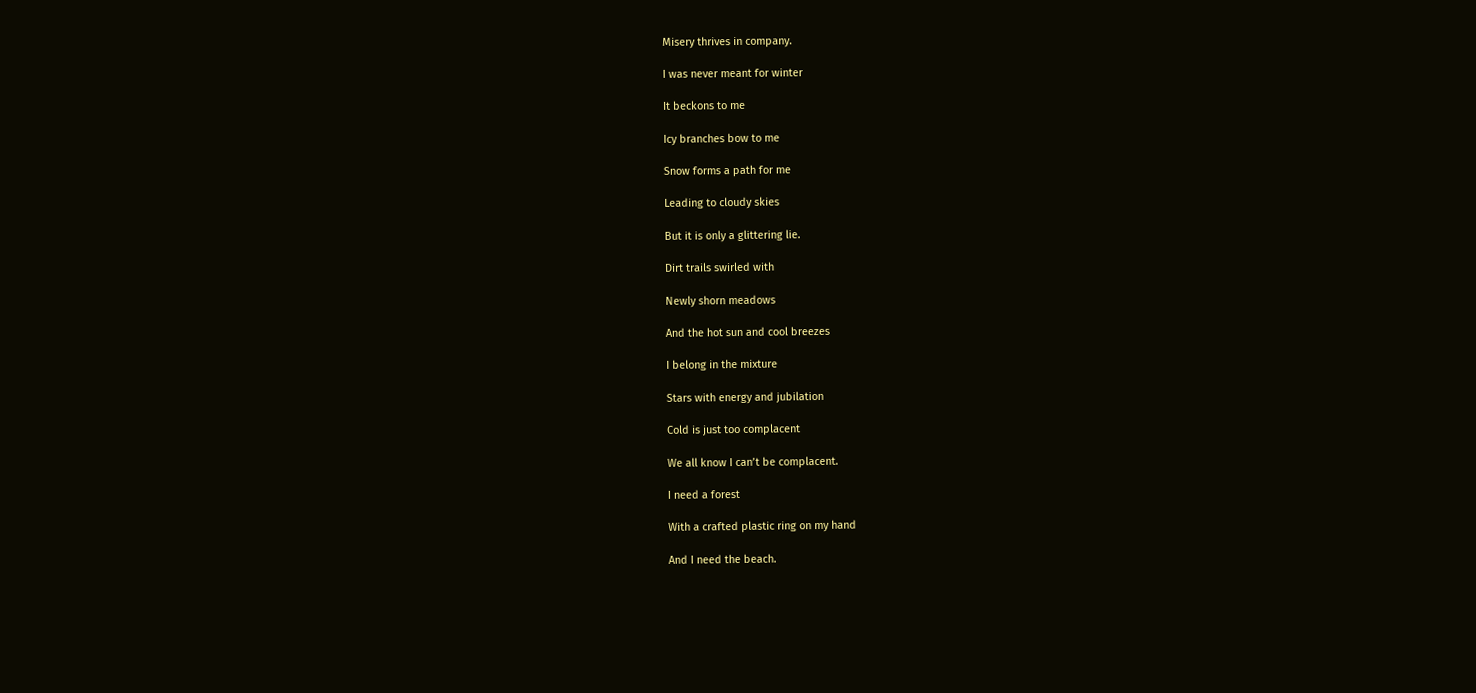Misery thrives in company.

I was never meant for winter

It beckons to me

Icy branches bow to me

Snow forms a path for me

Leading to cloudy skies

But it is only a glittering lie.

Dirt trails swirled with

Newly shorn meadows

And the hot sun and cool breezes

I belong in the mixture

Stars with energy and jubilation

Cold is just too complacent

We all know I can’t be complacent.

I need a forest

With a crafted plastic ring on my hand

And I need the beach.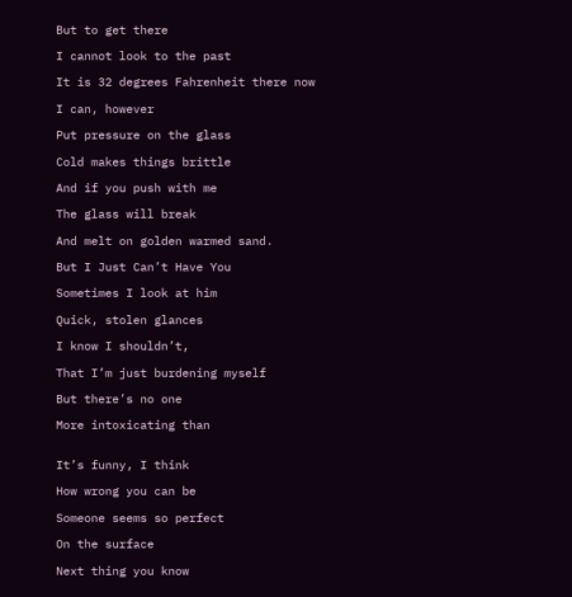But to get there

I cannot look to the past

It is 32 degrees Fahrenheit there now

I can, however

Put pressure on the glass

Cold makes things brittle

And if you push with me

The glass will break

And melt on golden warmed sand.

But I Just Can’t Have You

Sometimes I look at him

Quick, stolen glances

I know I shouldn’t,

That I’m just burdening myself

But there’s no one

More intoxicating than


It’s funny, I think

How wrong you can be

Someone seems so perfect

On the surface

Next thing you know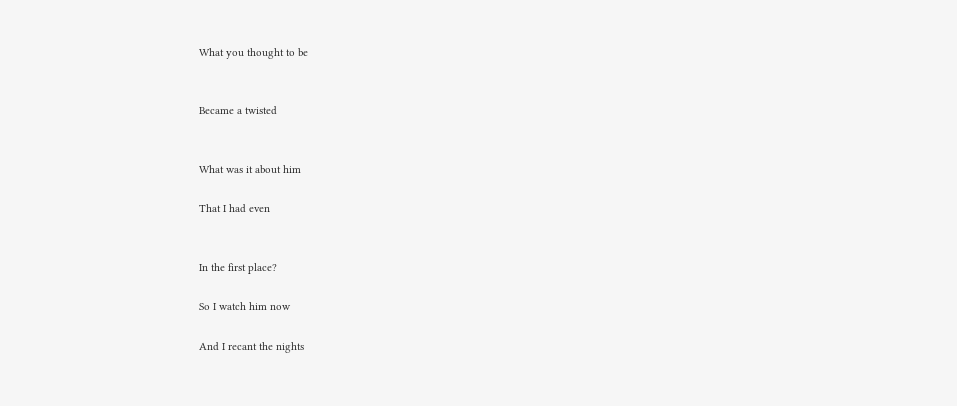What you thought to be


Became a twisted


What was it about him

That I had even


In the first place?

So I watch him now

And I recant the nights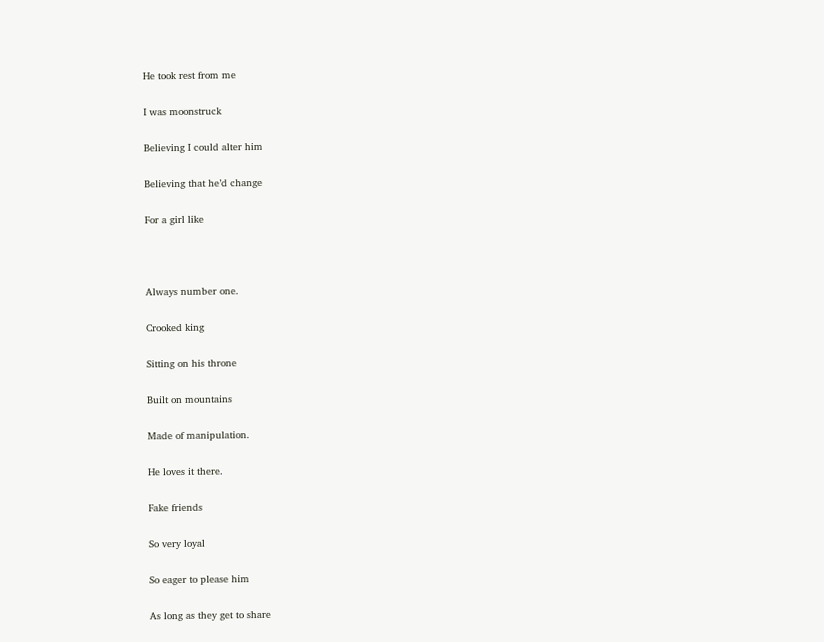He took rest from me

I was moonstruck

Believing I could alter him

Believing that he’d change

For a girl like



Always number one.

Crooked king

Sitting on his throne

Built on mountains

Made of manipulation.

He loves it there.

Fake friends

So very loyal

So eager to please him

As long as they get to share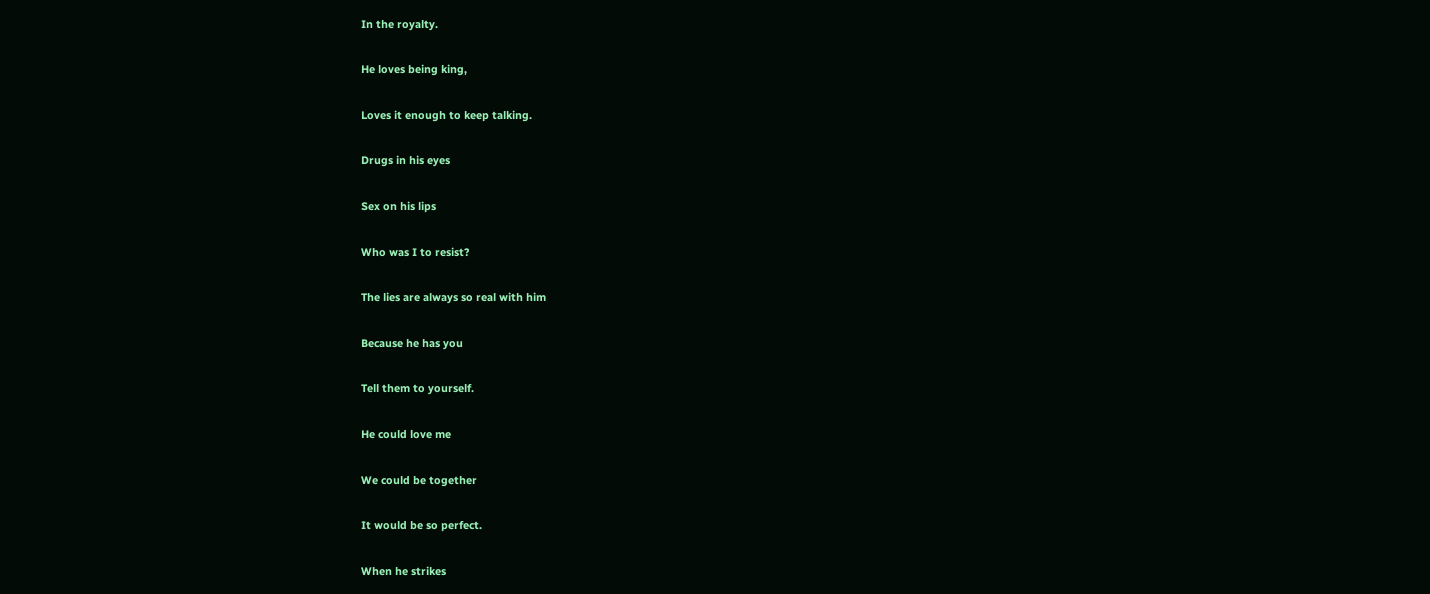In the royalty.

He loves being king,

Loves it enough to keep talking.

Drugs in his eyes

Sex on his lips

Who was I to resist?

The lies are always so real with him

Because he has you

Tell them to yourself.

He could love me

We could be together

It would be so perfect.

When he strikes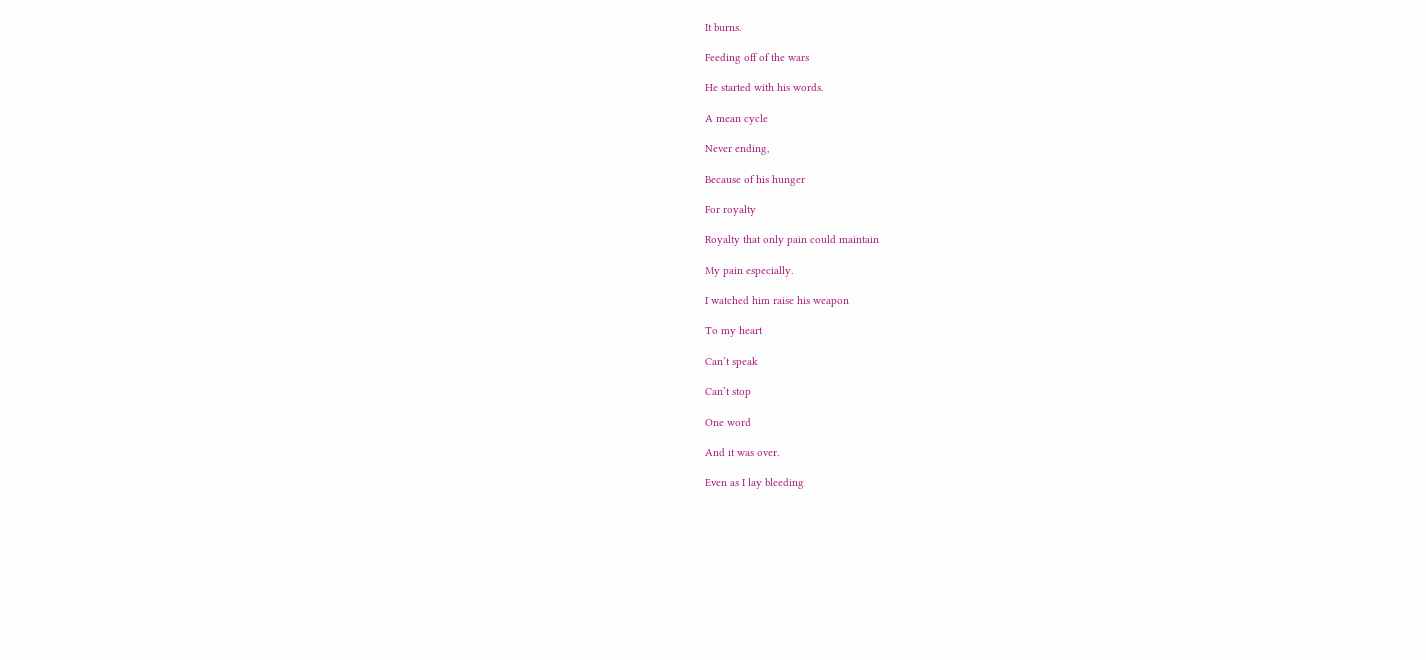It burns.

Feeding off of the wars

He started with his words.

A mean cycle

Never ending,

Because of his hunger

For royalty

Royalty that only pain could maintain

My pain especially.

I watched him raise his weapon

To my heart

Can’t speak

Can’t stop

One word

And it was over.

Even as I lay bleeding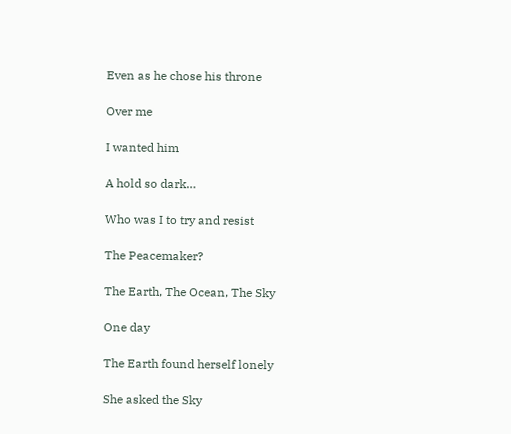Even as he chose his throne

Over me

I wanted him

A hold so dark…

Who was I to try and resist

The Peacemaker?

The Earth, The Ocean, The Sky

One day

The Earth found herself lonely

She asked the Sky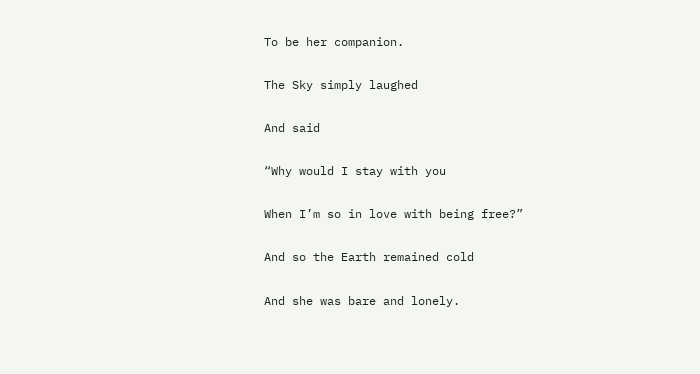To be her companion.

The Sky simply laughed

And said

“Why would I stay with you

When I’m so in love with being free?”

And so the Earth remained cold

And she was bare and lonely.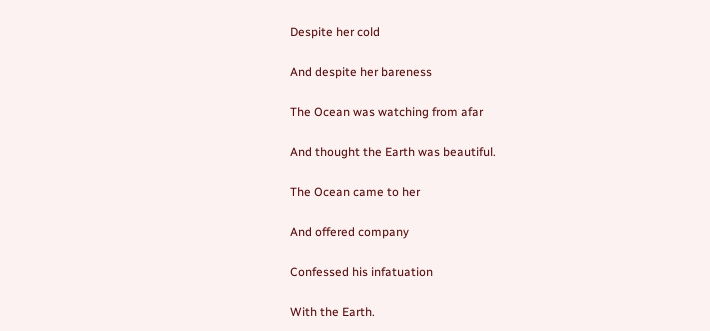Despite her cold

And despite her bareness

The Ocean was watching from afar

And thought the Earth was beautiful.

The Ocean came to her

And offered company

Confessed his infatuation

With the Earth.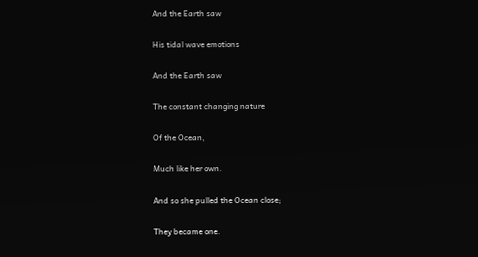And the Earth saw

His tidal wave emotions

And the Earth saw

The constant changing nature

Of the Ocean,

Much like her own.

And so she pulled the Ocean close;

They became one.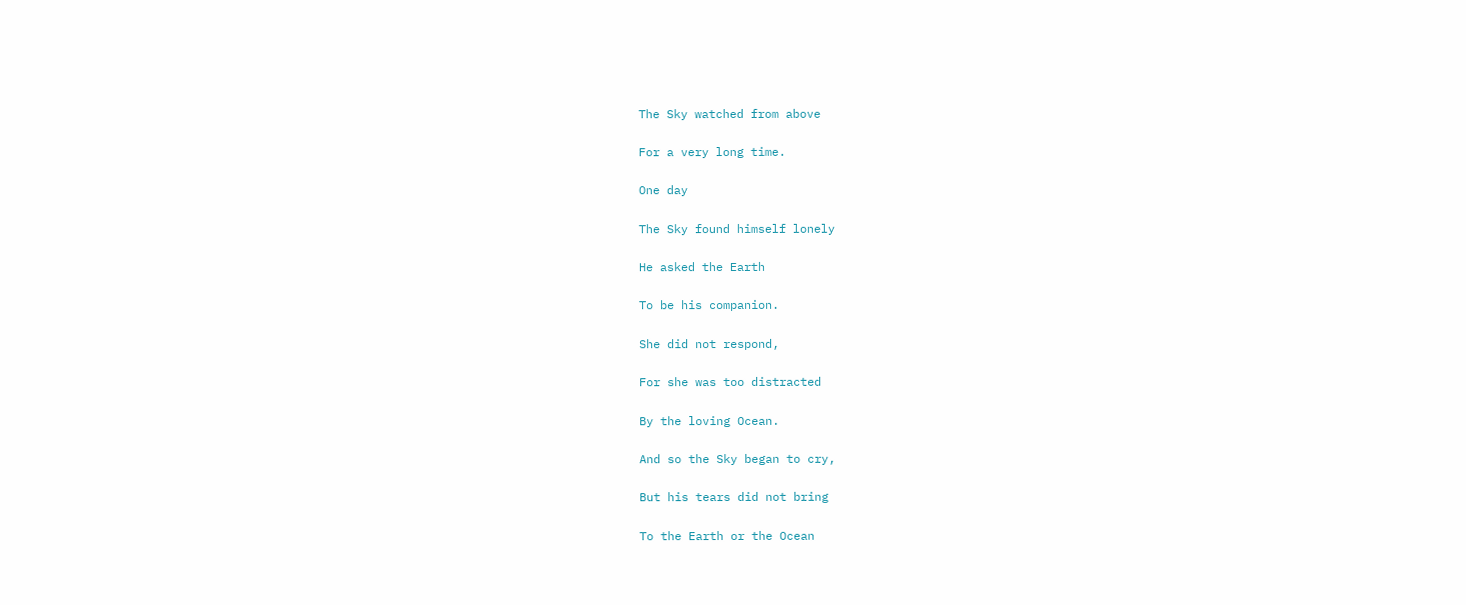The Sky watched from above

For a very long time.

One day

The Sky found himself lonely

He asked the Earth

To be his companion.

She did not respond,

For she was too distracted

By the loving Ocean.

And so the Sky began to cry,

But his tears did not bring

To the Earth or the Ocean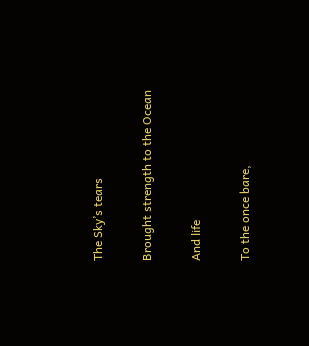The Sky’s tears

Brought strength to the Ocean

And life

To the once bare,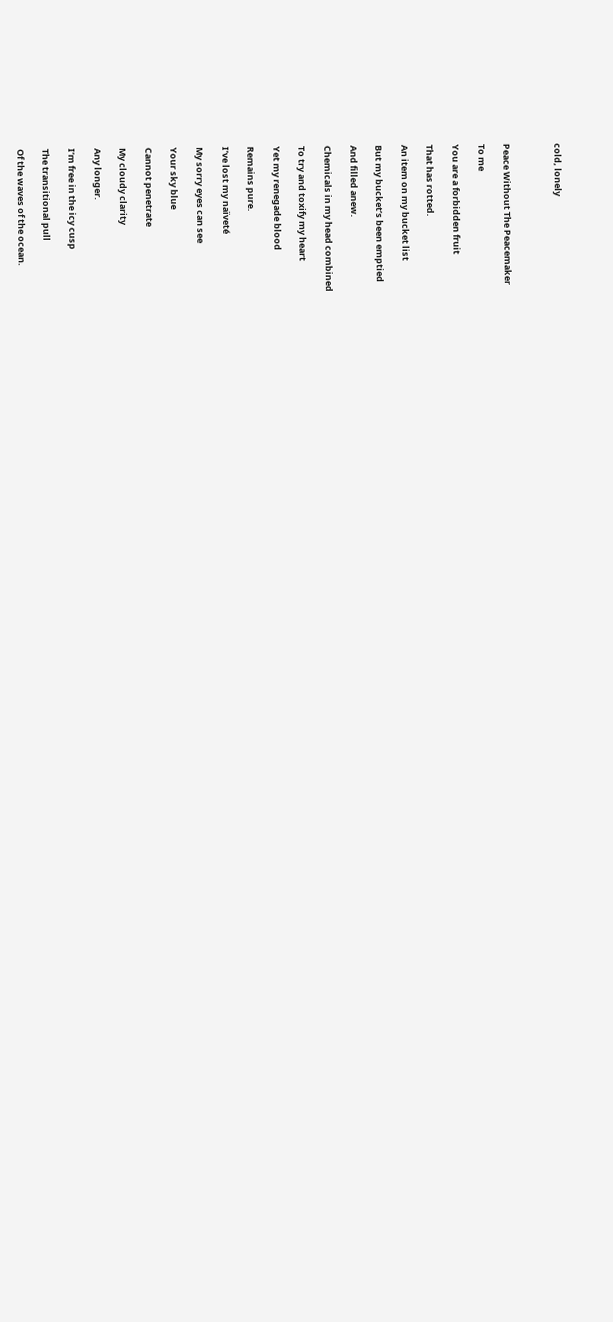cold, lonely



Peace Without The Peacemaker

To me

You are a forbidden fruit

That has rotted.

An item on my bucket list

But my bucket’s been emptied

And filled anew.

Chemicals in my head combined

To try and toxify my heart

Yet my renegade blood

Remains pure.

I’ve lost my naïveté

My sorry eyes can see

Your sky blue

Cannot penetrate

My cloudy clarity

Any longer.

I’m free in the icy cusp

The transitional pull

Of the waves of the ocean.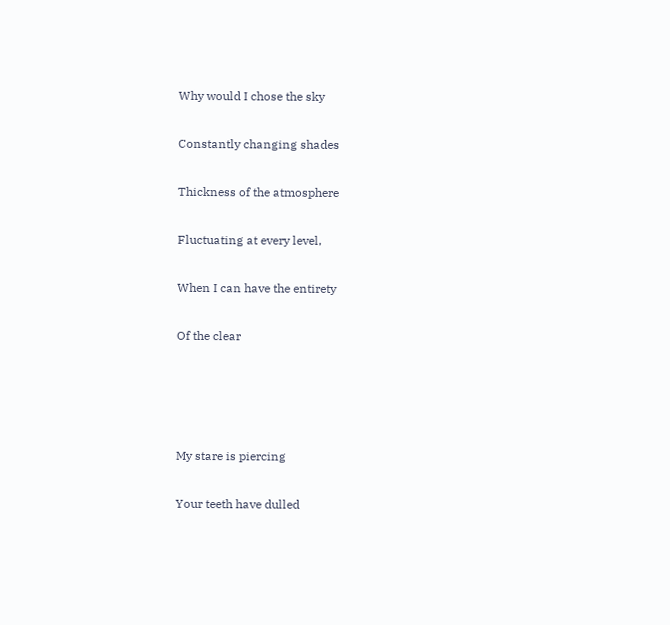Why would I chose the sky

Constantly changing shades

Thickness of the atmosphere

Fluctuating at every level,

When I can have the entirety

Of the clear




My stare is piercing

Your teeth have dulled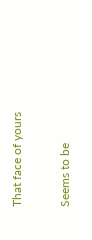That face of yours

Seems to be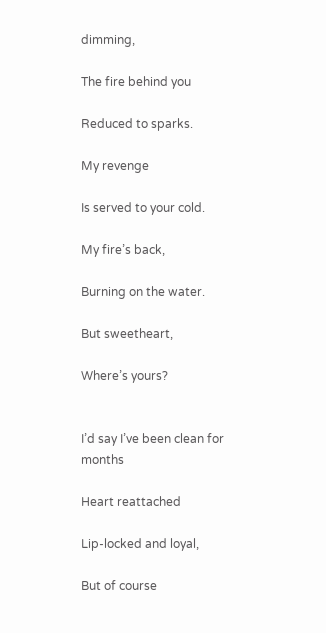dimming,

The fire behind you

Reduced to sparks.

My revenge

Is served to your cold.

My fire’s back,

Burning on the water.

But sweetheart,

Where’s yours?


I’d say I’ve been clean for months

Heart reattached

Lip-locked and loyal,

But of course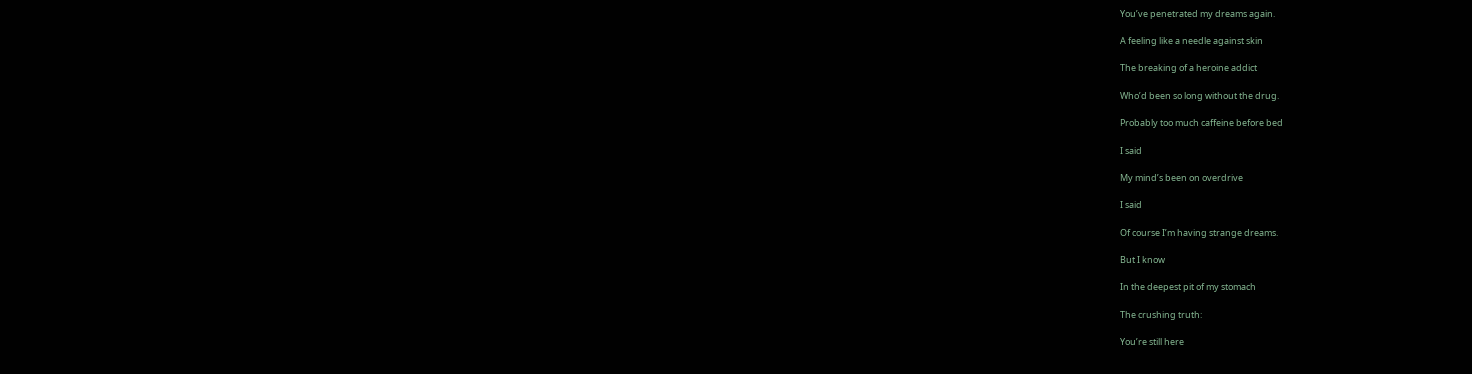You’ve penetrated my dreams again.

A feeling like a needle against skin

The breaking of a heroine addict

Who’d been so long without the drug.

Probably too much caffeine before bed

I said

My mind’s been on overdrive

I said

Of course I’m having strange dreams.

But I know

In the deepest pit of my stomach

The crushing truth:

You’re still here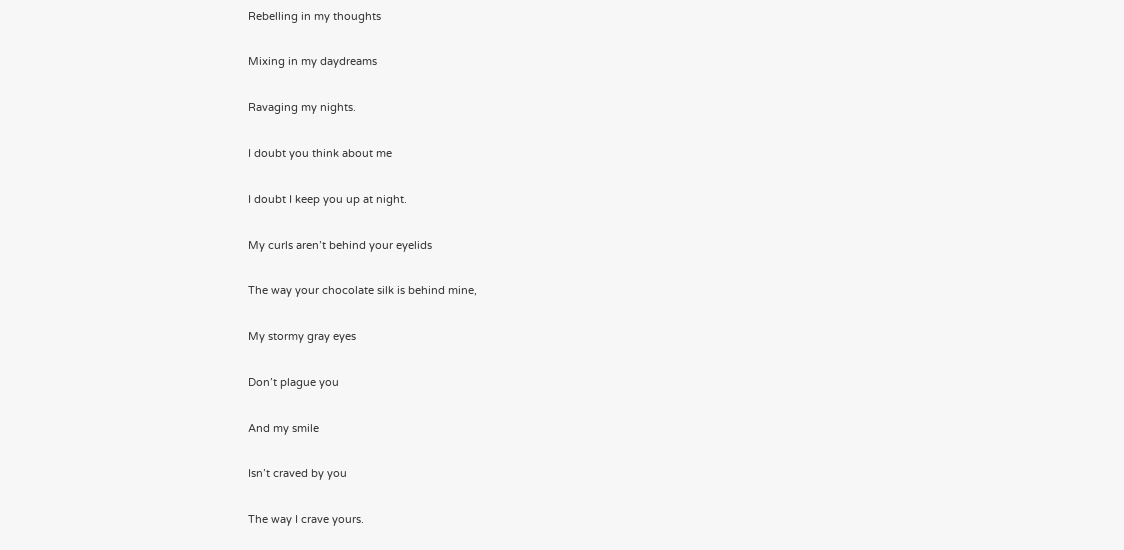Rebelling in my thoughts

Mixing in my daydreams

Ravaging my nights.

I doubt you think about me

I doubt I keep you up at night.

My curls aren’t behind your eyelids

The way your chocolate silk is behind mine,

My stormy gray eyes

Don’t plague you

And my smile

Isn’t craved by you

The way I crave yours.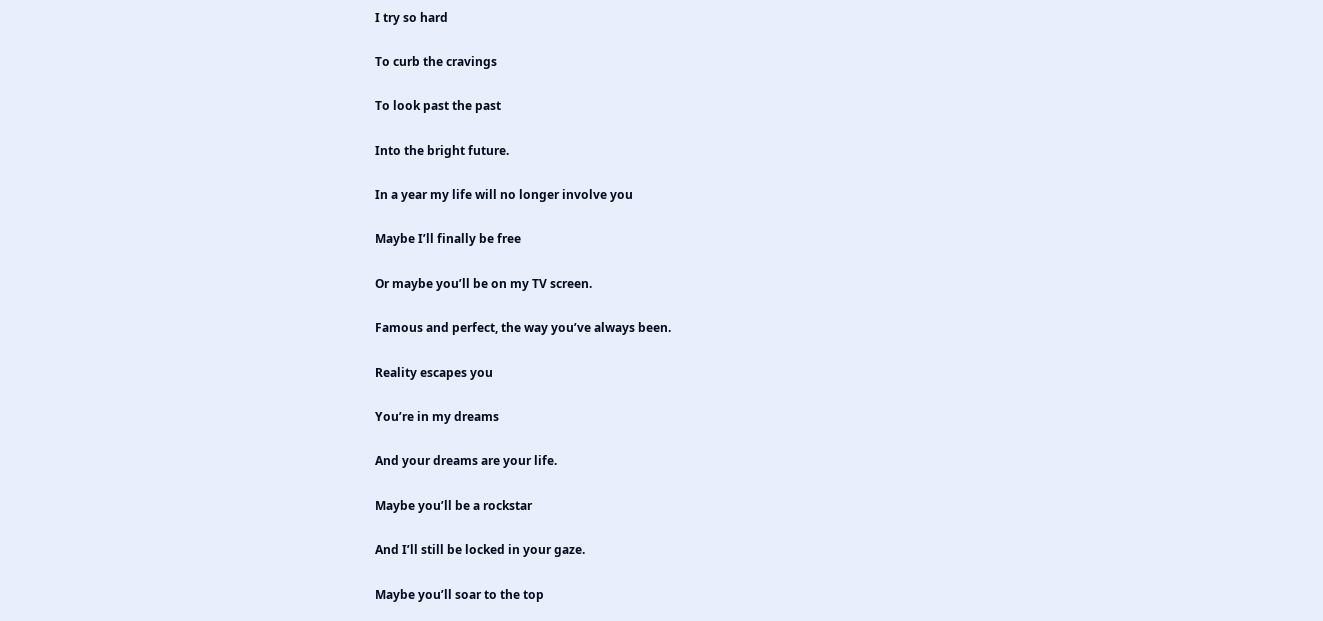I try so hard

To curb the cravings

To look past the past

Into the bright future.

In a year my life will no longer involve you

Maybe I’ll finally be free

Or maybe you’ll be on my TV screen.

Famous and perfect, the way you’ve always been.

Reality escapes you

You’re in my dreams

And your dreams are your life.

Maybe you’ll be a rockstar

And I’ll still be locked in your gaze.

Maybe you’ll soar to the top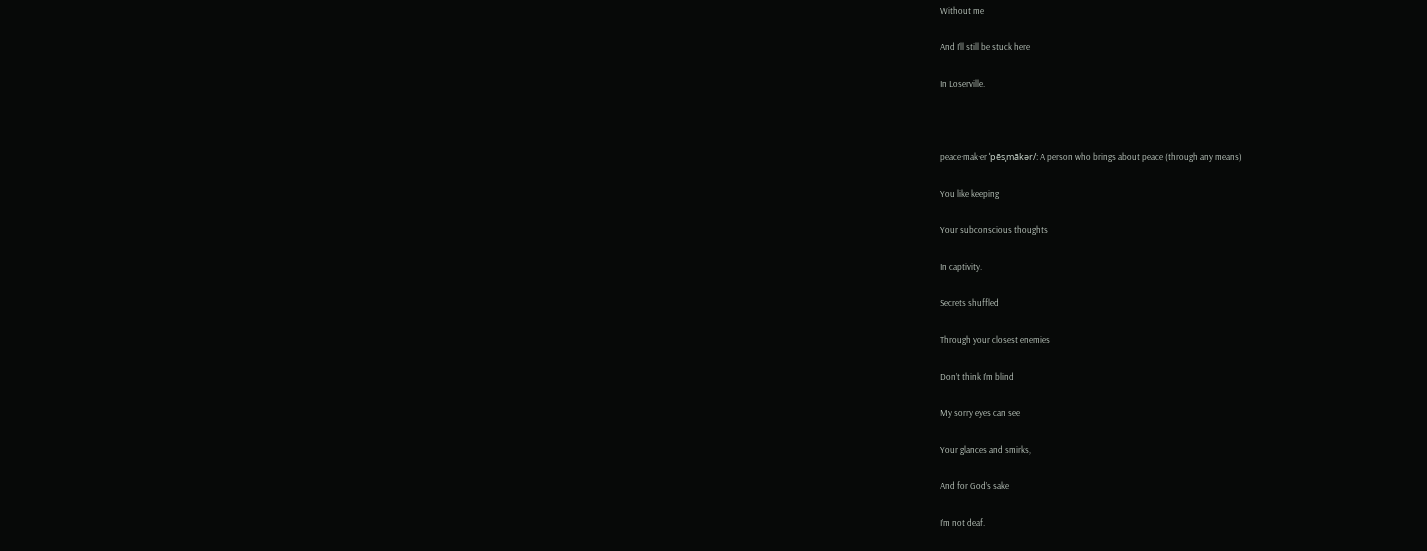Without me

And I’ll still be stuck here

In Loserville.



peace·mak·er ˈpēsˌmākər/: A person who brings about peace (through any means)

You like keeping

Your subconscious thoughts

In captivity.

Secrets shuffled

Through your closest enemies

Don’t think I’m blind

My sorry eyes can see

Your glances and smirks,

And for God’s sake

I’m not deaf.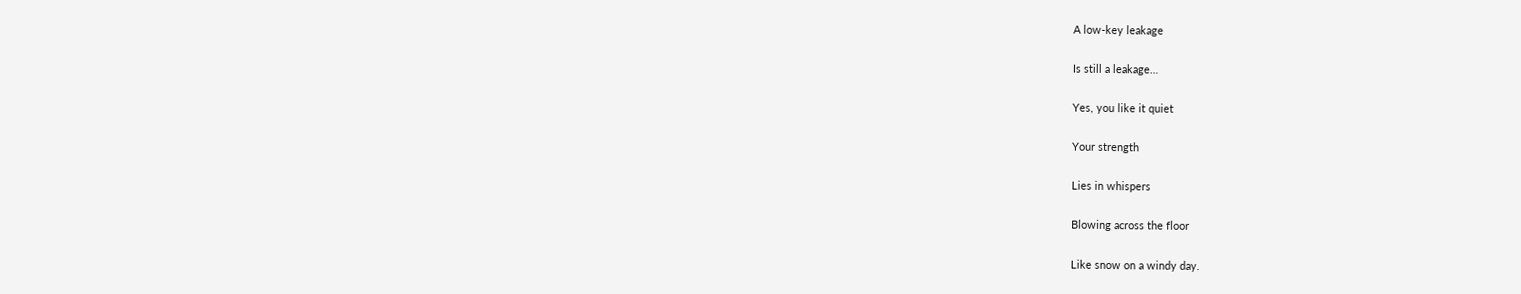A low-key leakage

Is still a leakage…

Yes, you like it quiet

Your strength

Lies in whispers

Blowing across the floor

Like snow on a windy day.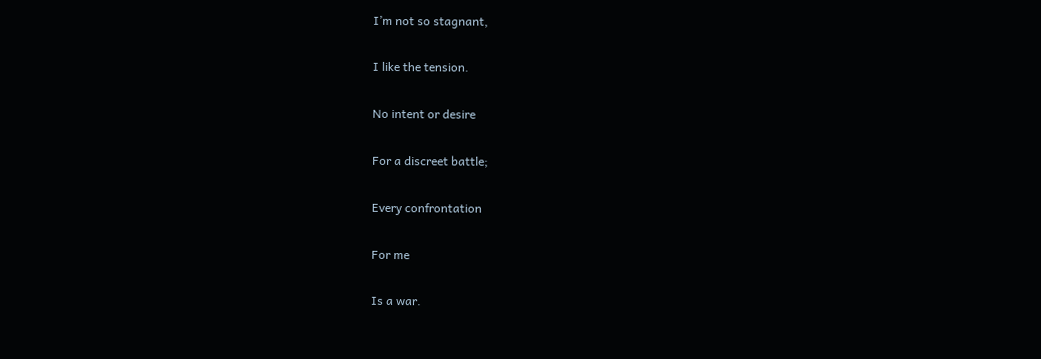I’m not so stagnant,

I like the tension.

No intent or desire

For a discreet battle;

Every confrontation

For me

Is a war.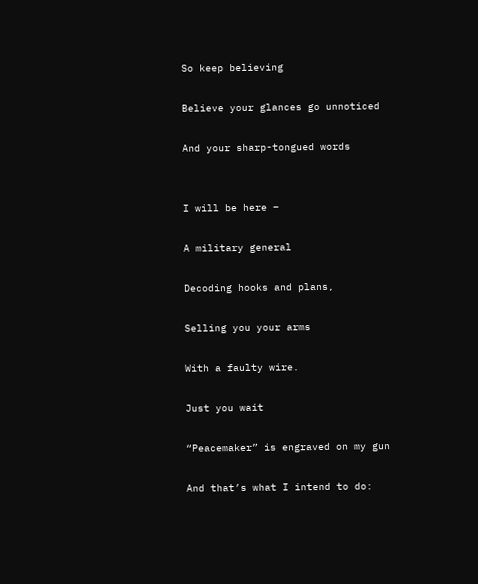So keep believing

Believe your glances go unnoticed

And your sharp-tongued words


I will be here –

A military general

Decoding hooks and plans,

Selling you your arms

With a faulty wire.

Just you wait

“Peacemaker” is engraved on my gun

And that’s what I intend to do: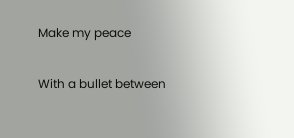Make my peace

With a bullet between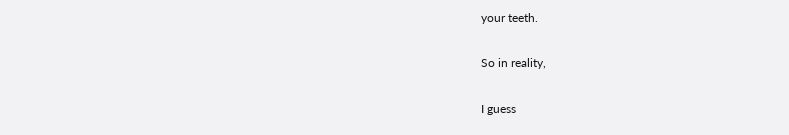your teeth.

So in reality,

I guess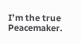I’m the true Peacemaker.